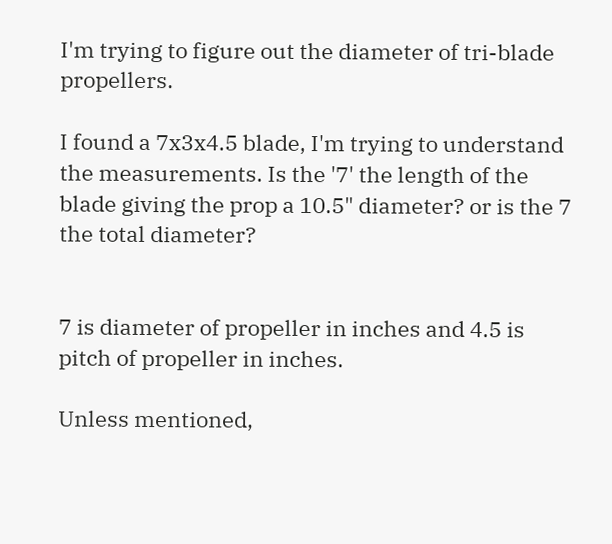I'm trying to figure out the diameter of tri-blade propellers.

I found a 7x3x4.5 blade, I'm trying to understand the measurements. Is the '7' the length of the blade giving the prop a 10.5" diameter? or is the 7 the total diameter?


7 is diameter of propeller in inches and 4.5 is pitch of propeller in inches.

Unless mentioned,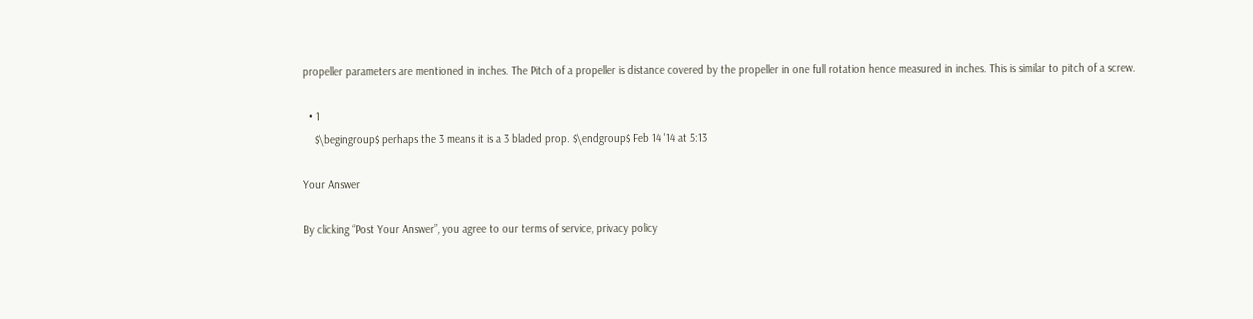propeller parameters are mentioned in inches. The Pitch of a propeller is distance covered by the propeller in one full rotation hence measured in inches. This is similar to pitch of a screw.

  • 1
    $\begingroup$ perhaps the 3 means it is a 3 bladed prop. $\endgroup$ Feb 14 '14 at 5:13

Your Answer

By clicking “Post Your Answer”, you agree to our terms of service, privacy policy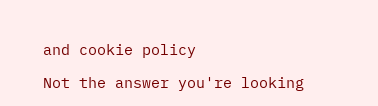and cookie policy

Not the answer you're looking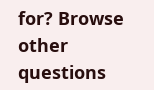for? Browse other questions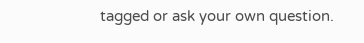tagged or ask your own question.